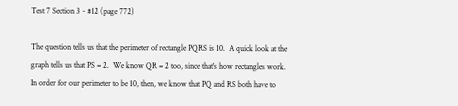Test 7 Section 3 - #12 (page 772)

The question tells us that the perimeter of rectangle PQRS is 10.  A quick look at the graph tells us that PS = 2.  We know QR = 2 too, since that's how rectangles work.  In order for our perimeter to be 10, then, we know that PQ and RS both have to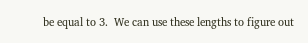be equal to 3.  We can use these lengths to figure out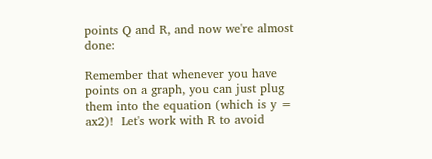points Q and R, and now we're almost done:

Remember that whenever you have points on a graph, you can just plug them into the equation (which is y = ax2)!  Let's work with R to avoid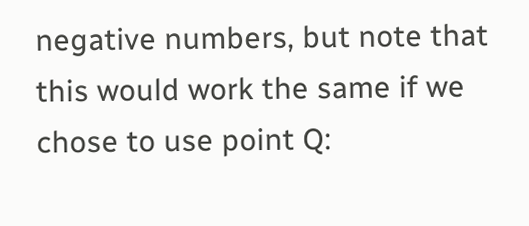negative numbers, but note that this would work the same if we chose to use point Q: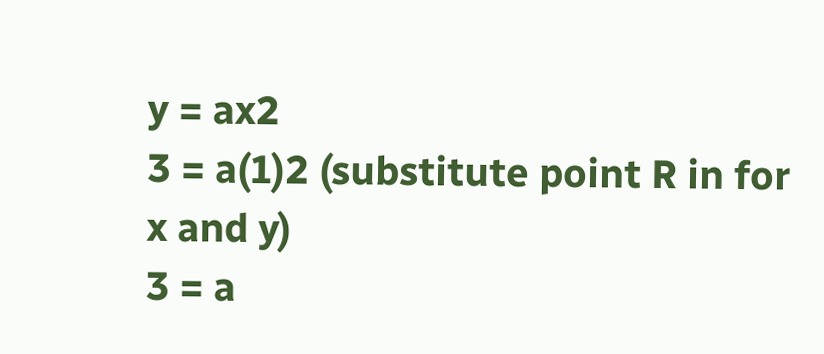y = ax2
3 = a(1)2 (substitute point R in for x and y)
3 = a